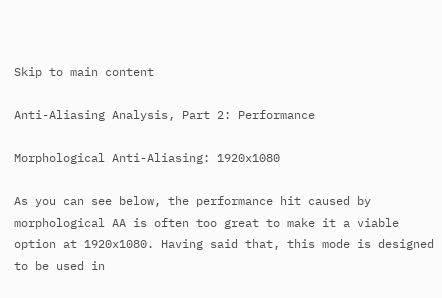Skip to main content

Anti-Aliasing Analysis, Part 2: Performance

Morphological Anti-Aliasing: 1920x1080

As you can see below, the performance hit caused by morphological AA is often too great to make it a viable option at 1920x1080. Having said that, this mode is designed to be used in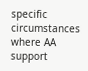specific circumstances where AA support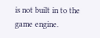is not built in to the game engine.